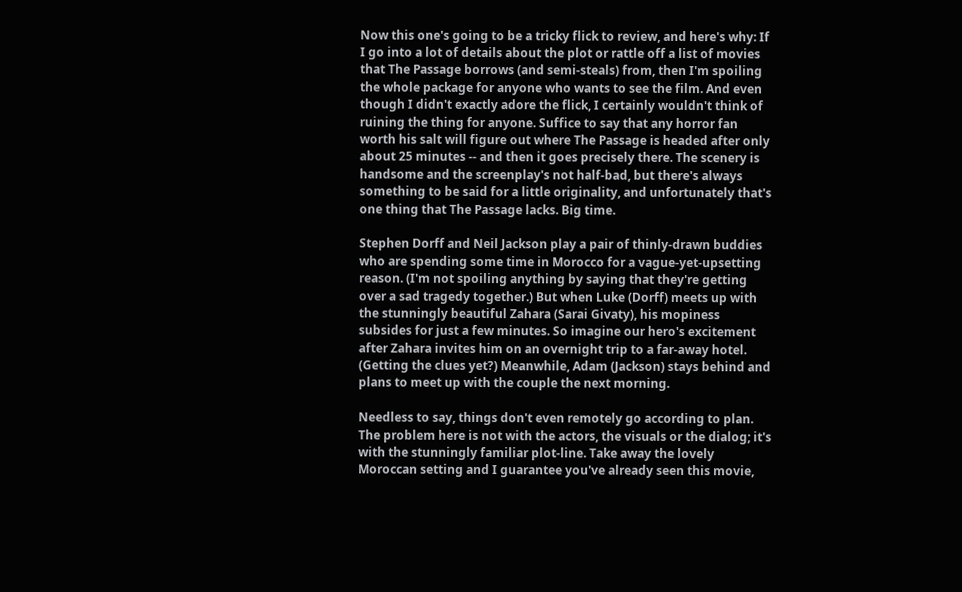Now this one's going to be a tricky flick to review, and here's why: If I go into a lot of details about the plot or rattle off a list of movies that The Passage borrows (and semi-steals) from, then I'm spoiling the whole package for anyone who wants to see the film. And even though I didn't exactly adore the flick, I certainly wouldn't think of ruining the thing for anyone. Suffice to say that any horror fan worth his salt will figure out where The Passage is headed after only about 25 minutes -- and then it goes precisely there. The scenery is handsome and the screenplay's not half-bad, but there's always something to be said for a little originality, and unfortunately that's one thing that The Passage lacks. Big time.

Stephen Dorff and Neil Jackson play a pair of thinly-drawn buddies who are spending some time in Morocco for a vague-yet-upsetting reason. (I'm not spoiling anything by saying that they're getting over a sad tragedy together.) But when Luke (Dorff) meets up with the stunningly beautiful Zahara (Sarai Givaty), his mopiness subsides for just a few minutes. So imagine our hero's excitement after Zahara invites him on an overnight trip to a far-away hotel. (Getting the clues yet?) Meanwhile, Adam (Jackson) stays behind and plans to meet up with the couple the next morning.

Needless to say, things don't even remotely go according to plan.
The problem here is not with the actors, the visuals or the dialog; it's with the stunningly familiar plot-line. Take away the lovely Moroccan setting and I guarantee you've already seen this movie,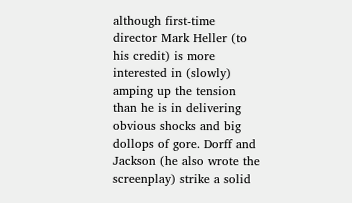although first-time director Mark Heller (to his credit) is more interested in (slowly) amping up the tension than he is in delivering obvious shocks and big dollops of gore. Dorff and Jackson (he also wrote the screenplay) strike a solid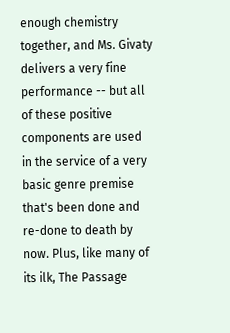enough chemistry together, and Ms. Givaty delivers a very fine performance -- but all of these positive components are used in the service of a very basic genre premise that's been done and re-done to death by now. Plus, like many of its ilk, The Passage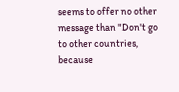seems to offer no other message than "Don't go to other countries, because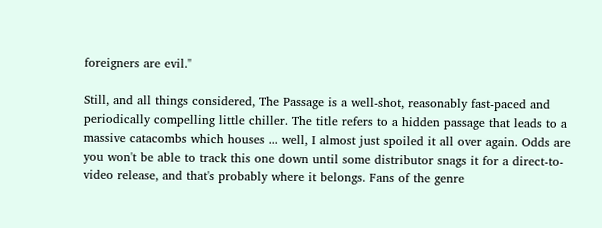foreigners are evil."

Still, and all things considered, The Passage is a well-shot, reasonably fast-paced and periodically compelling little chiller. The title refers to a hidden passage that leads to a massive catacombs which houses ... well, I almost just spoiled it all over again. Odds are you won't be able to track this one down until some distributor snags it for a direct-to-video release, and that's probably where it belongs. Fans of the genre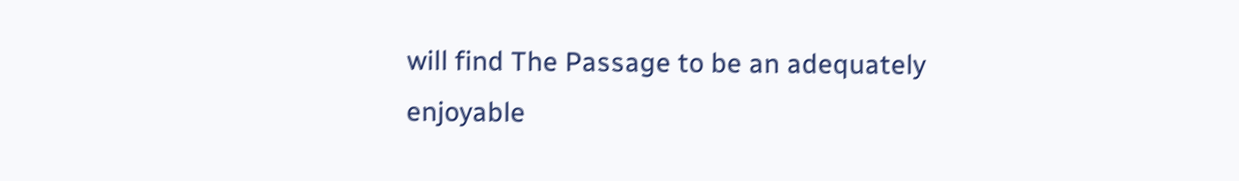will find The Passage to be an adequately enjoyable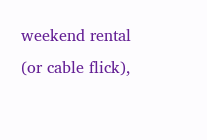weekend rental (or cable flick),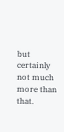but certainly not much more than that.